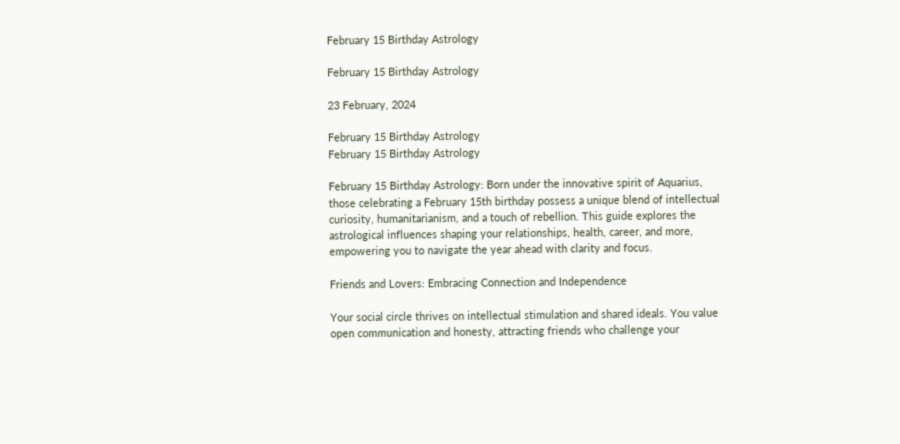February 15 Birthday Astrology

February 15 Birthday Astrology

23 February, 2024

February 15 Birthday Astrology
February 15 Birthday Astrology

February 15 Birthday Astrology: Born under the innovative spirit of Aquarius, those celebrating a February 15th birthday possess a unique blend of intellectual curiosity, humanitarianism, and a touch of rebellion. This guide explores the astrological influences shaping your relationships, health, career, and more, empowering you to navigate the year ahead with clarity and focus.

Friends and Lovers: Embracing Connection and Independence

Your social circle thrives on intellectual stimulation and shared ideals. You value open communication and honesty, attracting friends who challenge your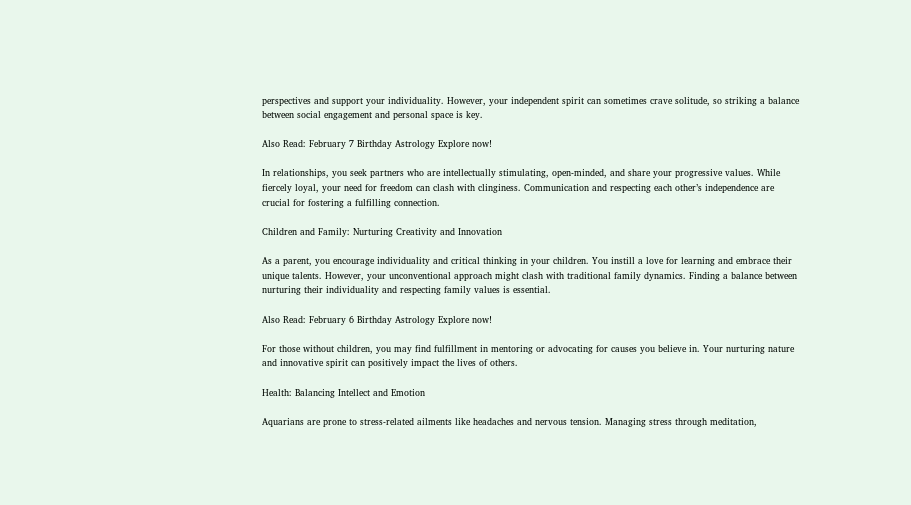perspectives and support your individuality. However, your independent spirit can sometimes crave solitude, so striking a balance between social engagement and personal space is key.

Also Read: February 7 Birthday Astrology Explore now!

In relationships, you seek partners who are intellectually stimulating, open-minded, and share your progressive values. While fiercely loyal, your need for freedom can clash with clinginess. Communication and respecting each other’s independence are crucial for fostering a fulfilling connection.

Children and Family: Nurturing Creativity and Innovation

As a parent, you encourage individuality and critical thinking in your children. You instill a love for learning and embrace their unique talents. However, your unconventional approach might clash with traditional family dynamics. Finding a balance between nurturing their individuality and respecting family values is essential.

Also Read: February 6 Birthday Astrology Explore now!

For those without children, you may find fulfillment in mentoring or advocating for causes you believe in. Your nurturing nature and innovative spirit can positively impact the lives of others.

Health: Balancing Intellect and Emotion

Aquarians are prone to stress-related ailments like headaches and nervous tension. Managing stress through meditation,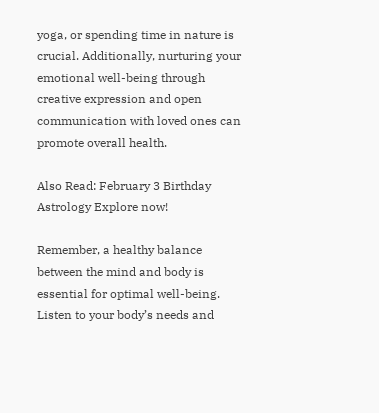yoga, or spending time in nature is crucial. Additionally, nurturing your emotional well-being through creative expression and open communication with loved ones can promote overall health.

Also Read: February 3 Birthday Astrology Explore now!

Remember, a healthy balance between the mind and body is essential for optimal well-being. Listen to your body’s needs and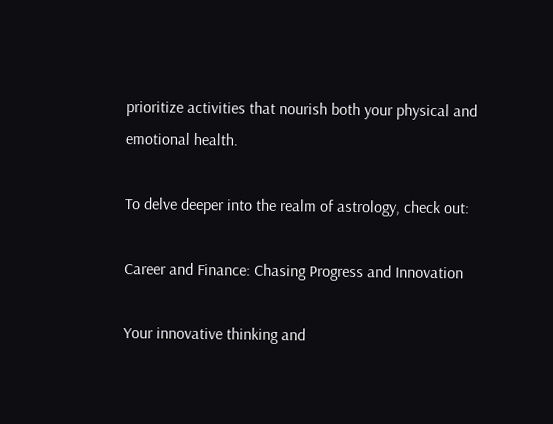prioritize activities that nourish both your physical and emotional health.

To delve deeper into the realm of astrology, check out:

Career and Finance: Chasing Progress and Innovation

Your innovative thinking and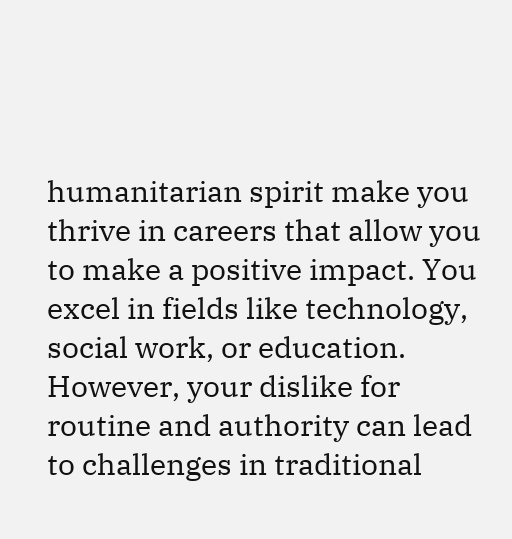humanitarian spirit make you thrive in careers that allow you to make a positive impact. You excel in fields like technology, social work, or education. However, your dislike for routine and authority can lead to challenges in traditional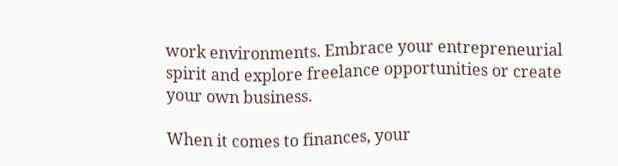work environments. Embrace your entrepreneurial spirit and explore freelance opportunities or create your own business.

When it comes to finances, your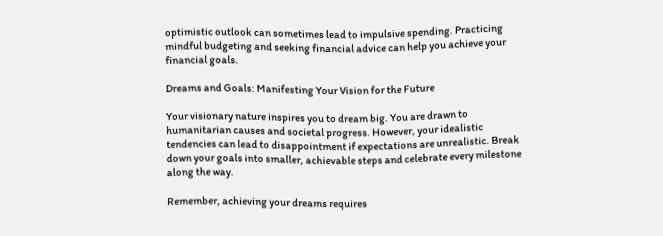optimistic outlook can sometimes lead to impulsive spending. Practicing mindful budgeting and seeking financial advice can help you achieve your financial goals.

Dreams and Goals: Manifesting Your Vision for the Future

Your visionary nature inspires you to dream big. You are drawn to humanitarian causes and societal progress. However, your idealistic tendencies can lead to disappointment if expectations are unrealistic. Break down your goals into smaller, achievable steps and celebrate every milestone along the way.

Remember, achieving your dreams requires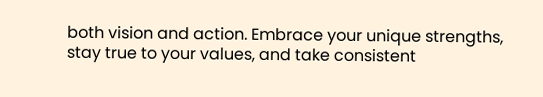both vision and action. Embrace your unique strengths, stay true to your values, and take consistent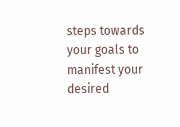steps towards your goals to manifest your desired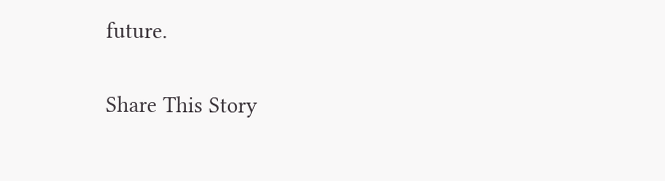future.

Share This Story